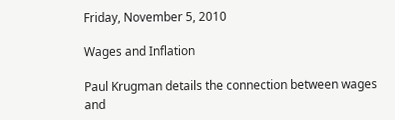Friday, November 5, 2010

Wages and Inflation

Paul Krugman details the connection between wages and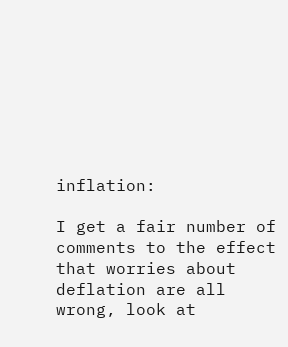inflation:

I get a fair number of comments to the effect that worries about deflation are all wrong, look at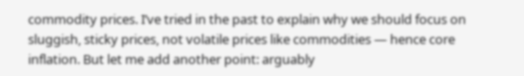commodity prices. I’ve tried in the past to explain why we should focus on sluggish, sticky prices, not volatile prices like commodities — hence core inflation. But let me add another point: arguably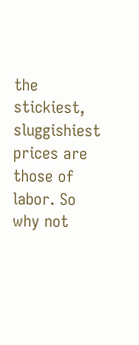the stickiest, sluggishiest prices are those of labor. So why not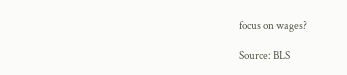focus on wages?

Source: BLS